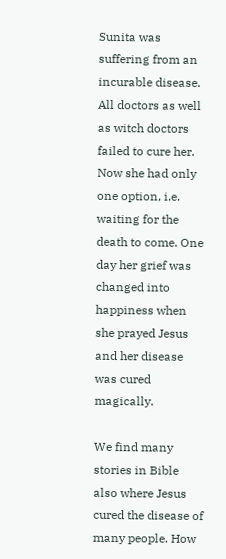Sunita was suffering from an incurable disease. All doctors as well as witch doctors failed to cure her. Now she had only one option, i.e. waiting for the death to come. One day her grief was changed into happiness when she prayed Jesus and her disease was cured magically.

We find many stories in Bible also where Jesus cured the disease of many people. How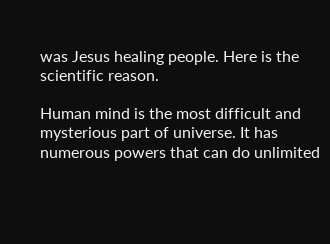was Jesus healing people. Here is the scientific reason.

Human mind is the most difficult and mysterious part of universe. It has numerous powers that can do unlimited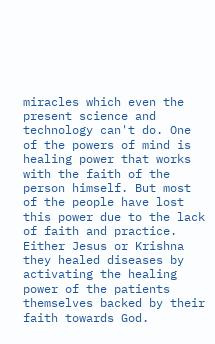miracles which even the present science and technology can't do. One of the powers of mind is healing power that works with the faith of the person himself. But most of the people have lost this power due to the lack of faith and practice. Either Jesus or Krishna they healed diseases by activating the healing power of the patients themselves backed by their faith towards God.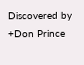Discovered by +Don Prince